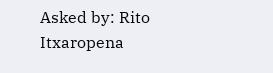Asked by: Rito Itxaropena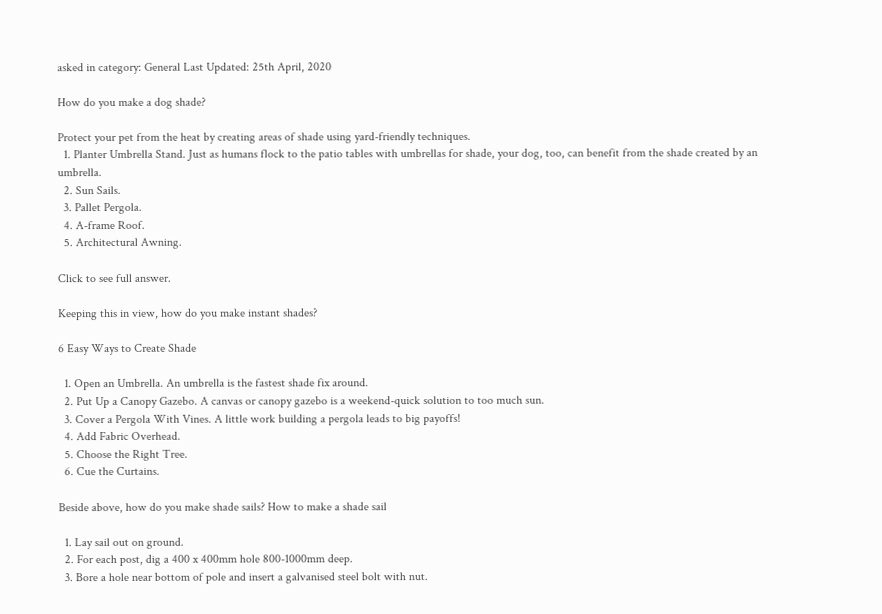asked in category: General Last Updated: 25th April, 2020

How do you make a dog shade?

Protect your pet from the heat by creating areas of shade using yard-friendly techniques.
  1. Planter Umbrella Stand. Just as humans flock to the patio tables with umbrellas for shade, your dog, too, can benefit from the shade created by an umbrella.
  2. Sun Sails.
  3. Pallet Pergola.
  4. A-frame Roof.
  5. Architectural Awning.

Click to see full answer.

Keeping this in view, how do you make instant shades?

6 Easy Ways to Create Shade

  1. Open an Umbrella. An umbrella is the fastest shade fix around.
  2. Put Up a Canopy Gazebo. A canvas or canopy gazebo is a weekend-quick solution to too much sun.
  3. Cover a Pergola With Vines. A little work building a pergola leads to big payoffs!
  4. Add Fabric Overhead.
  5. Choose the Right Tree.
  6. Cue the Curtains.

Beside above, how do you make shade sails? How to make a shade sail

  1. Lay sail out on ground.
  2. For each post, dig a 400 x 400mm hole 800-1000mm deep.
  3. Bore a hole near bottom of pole and insert a galvanised steel bolt with nut.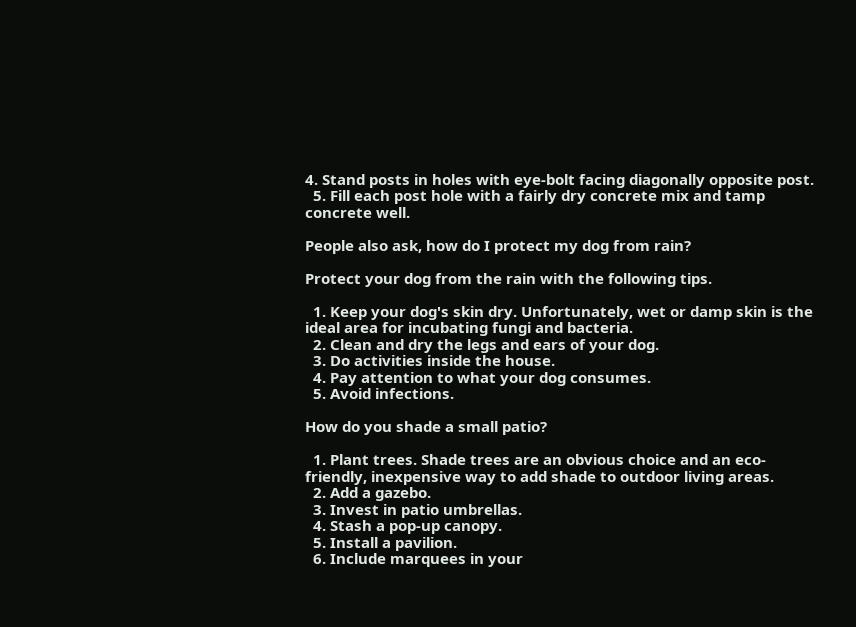4. Stand posts in holes with eye-bolt facing diagonally opposite post.
  5. Fill each post hole with a fairly dry concrete mix and tamp concrete well.

People also ask, how do I protect my dog from rain?

Protect your dog from the rain with the following tips.

  1. Keep your dog's skin dry. Unfortunately, wet or damp skin is the ideal area for incubating fungi and bacteria.
  2. Clean and dry the legs and ears of your dog.
  3. Do activities inside the house.
  4. Pay attention to what your dog consumes.
  5. Avoid infections.

How do you shade a small patio?

  1. Plant trees. Shade trees are an obvious choice and an eco-friendly, inexpensive way to add shade to outdoor living areas.
  2. Add a gazebo.
  3. Invest in patio umbrellas.
  4. Stash a pop-up canopy.
  5. Install a pavilion.
  6. Include marquees in your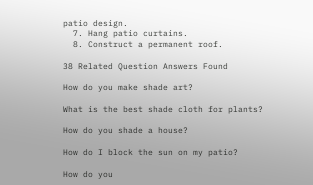patio design.
  7. Hang patio curtains.
  8. Construct a permanent roof.

38 Related Question Answers Found

How do you make shade art?

What is the best shade cloth for plants?

How do you shade a house?

How do I block the sun on my patio?

How do you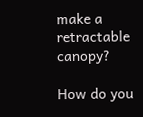make a retractable canopy?

How do you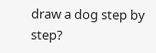draw a dog step by step?